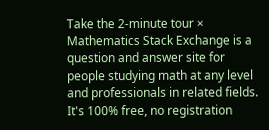Take the 2-minute tour ×
Mathematics Stack Exchange is a question and answer site for people studying math at any level and professionals in related fields. It's 100% free, no registration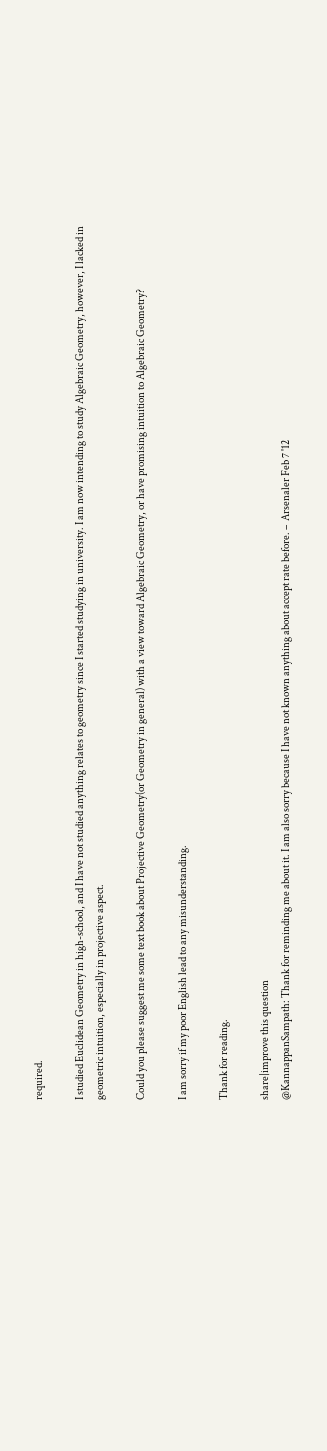required.

I studied Euclidean Geometry in high-school, and I have not studied anything relates to geometry since I started studying in university. I am now intending to study Algebraic Geometry, however, I lacked in geometric intuition, especially in projective aspect.

Could you please suggest me some text book about Projective Geometry(or Geometry in general) with a view toward Algebraic Geometry, or have promising intuition to Algebraic Geometry?

I am sorry if my poor English lead to any misunderstanding.

Thank for reading.

share|improve this question
@KannappanSampath: Thank for reminding me about it. I am also sorry because I have not known anything about accept rate before. –  Arsenaler Feb 7 '12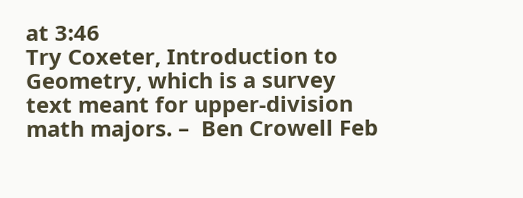at 3:46
Try Coxeter, Introduction to Geometry, which is a survey text meant for upper-division math majors. –  Ben Crowell Feb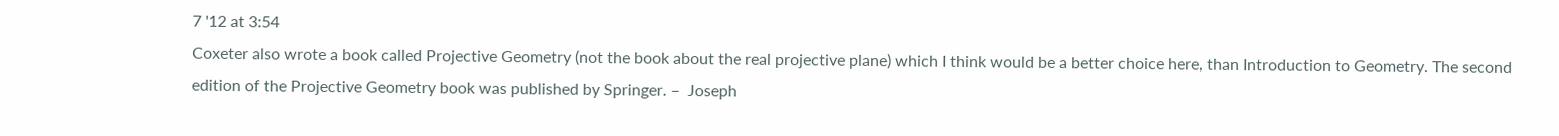7 '12 at 3:54
Coxeter also wrote a book called Projective Geometry (not the book about the real projective plane) which I think would be a better choice here, than Introduction to Geometry. The second edition of the Projective Geometry book was published by Springer. –  Joseph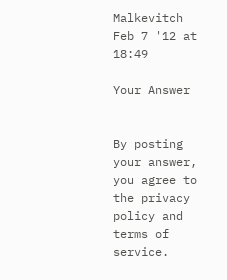Malkevitch Feb 7 '12 at 18:49

Your Answer


By posting your answer, you agree to the privacy policy and terms of service.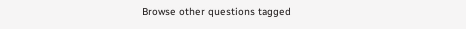Browse other questions tagged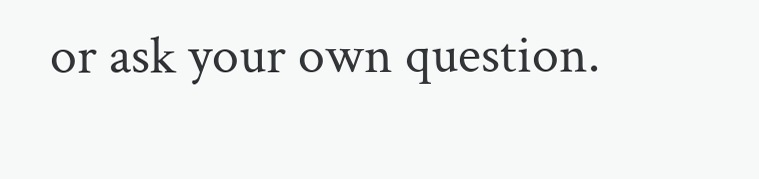or ask your own question.